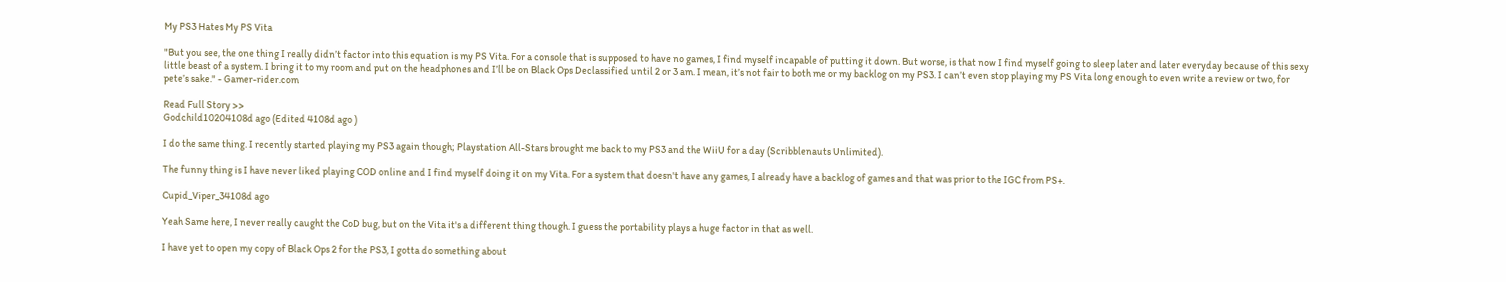My PS3 Hates My PS Vita

"But you see, the one thing I really didn’t factor into this equation is my PS Vita. For a console that is supposed to have no games, I find myself incapable of putting it down. But worse, is that now I find myself going to sleep later and later everyday because of this sexy little beast of a system. I bring it to my room and put on the headphones and I’ll be on Black Ops Declassified until 2 or 3 am. I mean, it’s not fair to both me or my backlog on my PS3. I can’t even stop playing my PS Vita long enough to even write a review or two, for pete’s sake." - Gamer-rider.com

Read Full Story >>
Godchild10204108d ago (Edited 4108d ago )

I do the same thing. I recently started playing my PS3 again though; Playstation All-Stars brought me back to my PS3 and the WiiU for a day (Scribblenauts Unlimited).

The funny thing is I have never liked playing COD online and I find myself doing it on my Vita. For a system that doesn't have any games, I already have a backlog of games and that was prior to the IGC from PS+.

Cupid_Viper_34108d ago

Yeah Same here, I never really caught the CoD bug, but on the Vita it's a different thing though. I guess the portability plays a huge factor in that as well.

I have yet to open my copy of Black Ops 2 for the PS3, I gotta do something about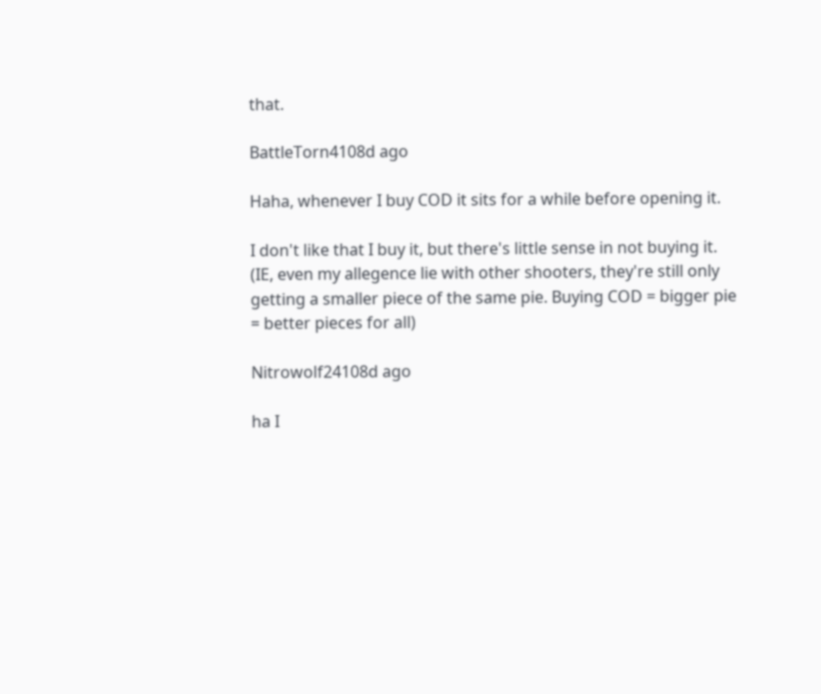that.

BattleTorn4108d ago

Haha, whenever I buy COD it sits for a while before opening it.

I don't like that I buy it, but there's little sense in not buying it. (IE, even my allegence lie with other shooters, they're still only getting a smaller piece of the same pie. Buying COD = bigger pie = better pieces for all)

Nitrowolf24108d ago

ha I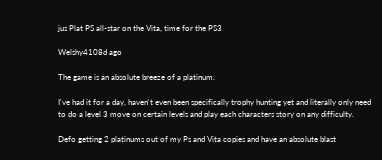jus Plat PS all-star on the Vita, time for the PS3

Welshy4108d ago

The game is an absolute breeze of a platinum.

I've had it for a day, haven't even been specifically trophy hunting yet and literally only need to do a level 3 move on certain levels and play each characters story on any difficulty.

Defo getting 2 platinums out of my Ps and Vita copies and have an absolute blast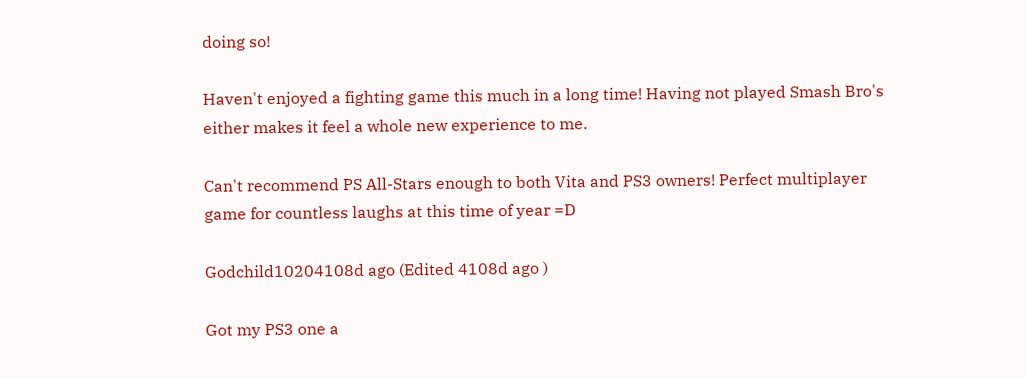doing so!

Haven't enjoyed a fighting game this much in a long time! Having not played Smash Bro's either makes it feel a whole new experience to me.

Can't recommend PS All-Stars enough to both Vita and PS3 owners! Perfect multiplayer game for countless laughs at this time of year =D

Godchild10204108d ago (Edited 4108d ago )

Got my PS3 one a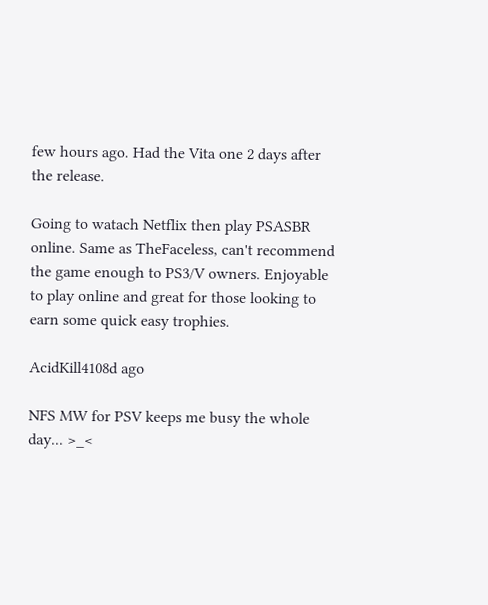few hours ago. Had the Vita one 2 days after the release.

Going to watach Netflix then play PSASBR online. Same as TheFaceless, can't recommend the game enough to PS3/V owners. Enjoyable to play online and great for those looking to earn some quick easy trophies.

AcidKill4108d ago

NFS MW for PSV keeps me busy the whole day... >_<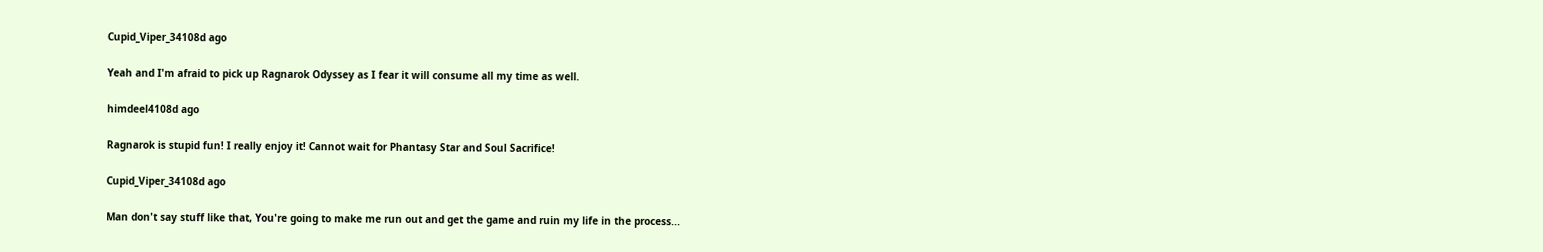Cupid_Viper_34108d ago

Yeah and I'm afraid to pick up Ragnarok Odyssey as I fear it will consume all my time as well.

himdeel4108d ago

Ragnarok is stupid fun! I really enjoy it! Cannot wait for Phantasy Star and Soul Sacrifice!

Cupid_Viper_34108d ago

Man don't say stuff like that, You're going to make me run out and get the game and ruin my life in the process...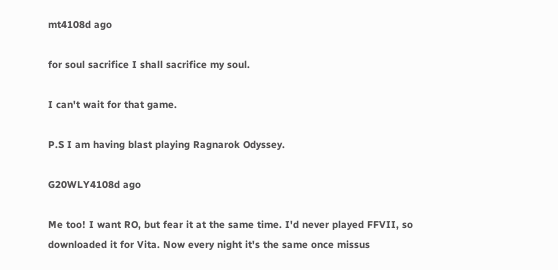mt4108d ago

for soul sacrifice I shall sacrifice my soul.

I can't wait for that game.

P.S I am having blast playing Ragnarok Odyssey.

G20WLY4108d ago

Me too! I want RO, but fear it at the same time. I'd never played FFVII, so downloaded it for Vita. Now every night it's the same once missus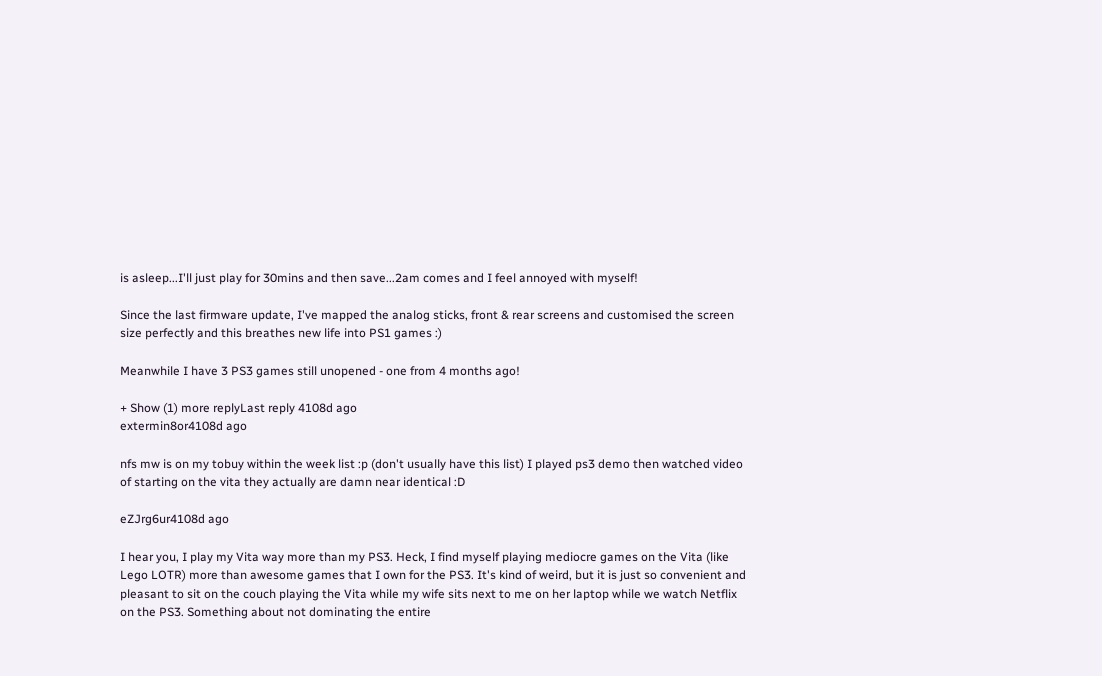is asleep...I'll just play for 30mins and then save...2am comes and I feel annoyed with myself!

Since the last firmware update, I've mapped the analog sticks, front & rear screens and customised the screen size perfectly and this breathes new life into PS1 games :)

Meanwhile I have 3 PS3 games still unopened - one from 4 months ago!

+ Show (1) more replyLast reply 4108d ago
extermin8or4108d ago

nfs mw is on my tobuy within the week list :p (don't usually have this list) I played ps3 demo then watched video of starting on the vita they actually are damn near identical :D

eZJrg6ur4108d ago

I hear you, I play my Vita way more than my PS3. Heck, I find myself playing mediocre games on the Vita (like Lego LOTR) more than awesome games that I own for the PS3. It's kind of weird, but it is just so convenient and pleasant to sit on the couch playing the Vita while my wife sits next to me on her laptop while we watch Netflix on the PS3. Something about not dominating the entire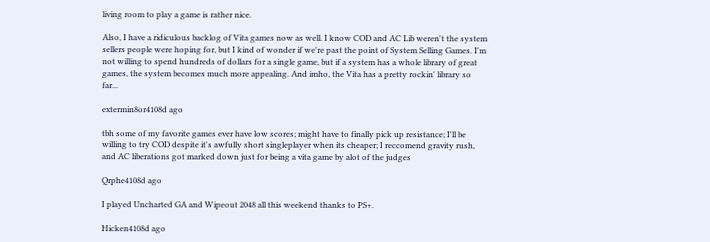living room to play a game is rather nice.

Also, I have a ridiculous backlog of Vita games now as well. I know COD and AC Lib weren't the system sellers people were hoping for, but I kind of wonder if we're past the point of System Selling Games. I'm not willing to spend hundreds of dollars for a single game, but if a system has a whole library of great games, the system becomes much more appealing. And imho, the Vita has a pretty rockin' library so far...

extermin8or4108d ago

tbh some of my favorite games ever have low scores; might have to finally pick up resistance; I'll be willing to try COD despite it's awfully short singleplayer when its cheaper; I reccomend gravity rush, and AC liberations got marked down just for being a vita game by alot of the judges

Qrphe4108d ago

I played Uncharted GA and Wipeout 2048 all this weekend thanks to PS+.

Hicken4108d ago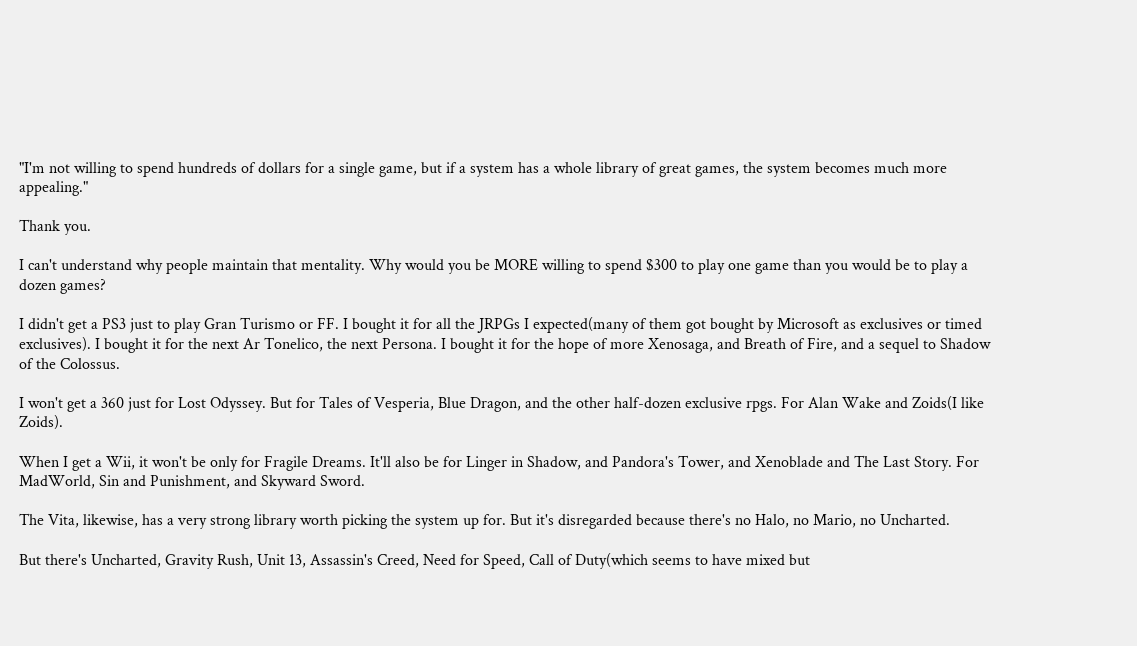"I'm not willing to spend hundreds of dollars for a single game, but if a system has a whole library of great games, the system becomes much more appealing."

Thank you.

I can't understand why people maintain that mentality. Why would you be MORE willing to spend $300 to play one game than you would be to play a dozen games?

I didn't get a PS3 just to play Gran Turismo or FF. I bought it for all the JRPGs I expected(many of them got bought by Microsoft as exclusives or timed exclusives). I bought it for the next Ar Tonelico, the next Persona. I bought it for the hope of more Xenosaga, and Breath of Fire, and a sequel to Shadow of the Colossus.

I won't get a 360 just for Lost Odyssey. But for Tales of Vesperia, Blue Dragon, and the other half-dozen exclusive rpgs. For Alan Wake and Zoids(I like Zoids).

When I get a Wii, it won't be only for Fragile Dreams. It'll also be for Linger in Shadow, and Pandora's Tower, and Xenoblade and The Last Story. For MadWorld, Sin and Punishment, and Skyward Sword.

The Vita, likewise, has a very strong library worth picking the system up for. But it's disregarded because there's no Halo, no Mario, no Uncharted.

But there's Uncharted, Gravity Rush, Unit 13, Assassin's Creed, Need for Speed, Call of Duty(which seems to have mixed but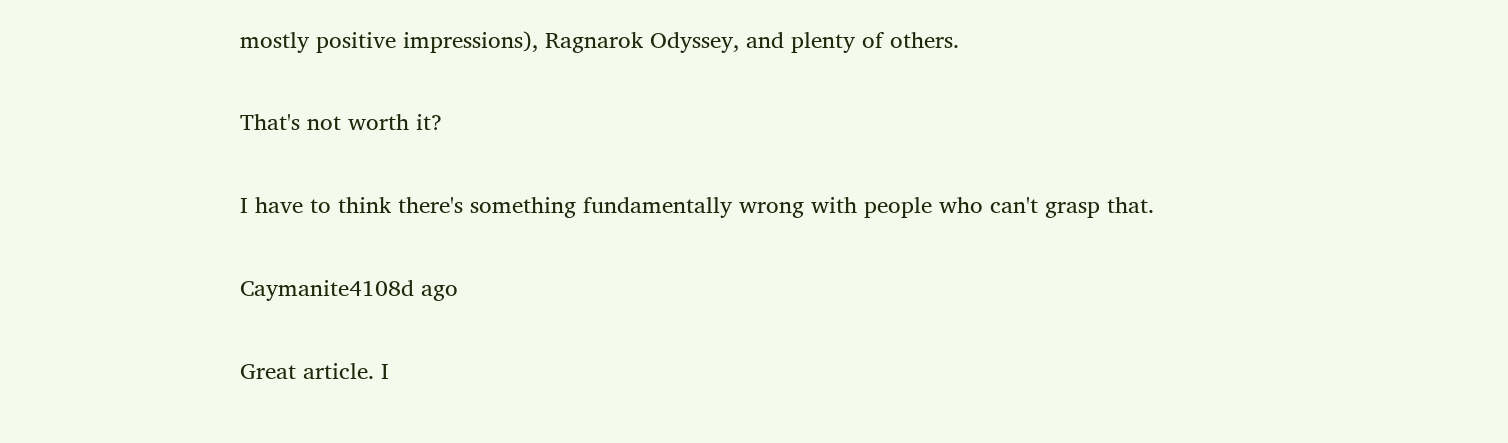mostly positive impressions), Ragnarok Odyssey, and plenty of others.

That's not worth it?

I have to think there's something fundamentally wrong with people who can't grasp that.

Caymanite4108d ago

Great article. I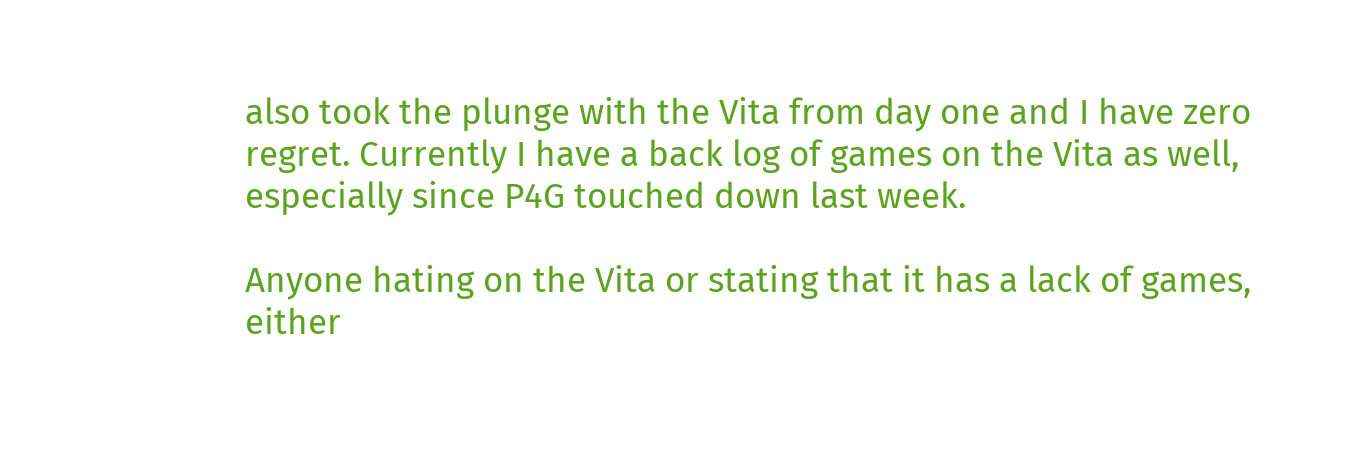also took the plunge with the Vita from day one and I have zero regret. Currently I have a back log of games on the Vita as well, especially since P4G touched down last week.

Anyone hating on the Vita or stating that it has a lack of games, either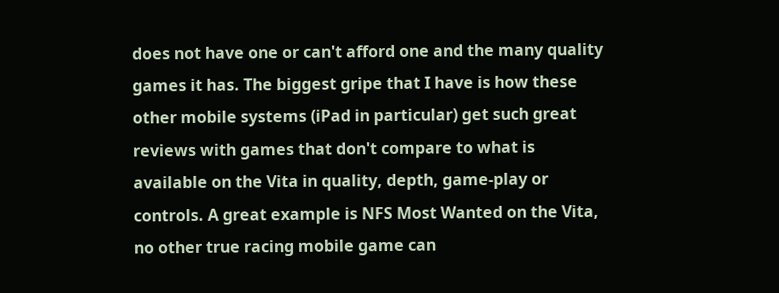does not have one or can't afford one and the many quality games it has. The biggest gripe that I have is how these other mobile systems (iPad in particular) get such great reviews with games that don't compare to what is available on the Vita in quality, depth, game-play or controls. A great example is NFS Most Wanted on the Vita, no other true racing mobile game can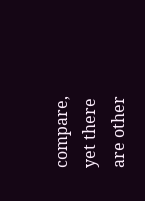compare, yet there are other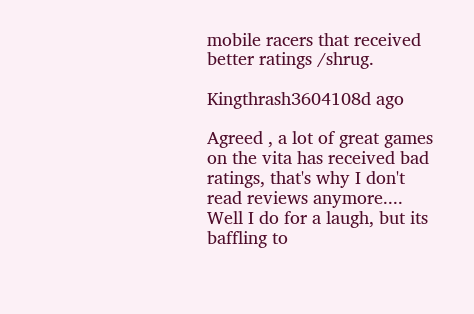mobile racers that received better ratings /shrug.

Kingthrash3604108d ago

Agreed , a lot of great games on the vita has received bad ratings, that's why I don't read reviews anymore.... Well I do for a laugh, but its baffling to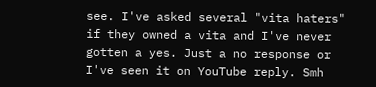see. I've asked several "vita haters" if they owned a vita and I've never gotten a yes. Just a no response or I've seen it on YouTube reply. Smh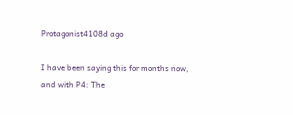Protagonist4108d ago

I have been saying this for months now, and with P4: The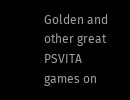Golden and other great PSVITA games on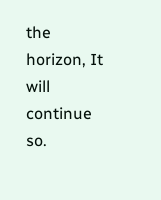the horizon, It will continue so.